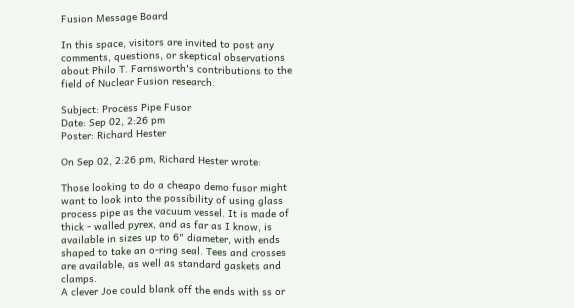Fusion Message Board

In this space, visitors are invited to post any comments, questions, or skeptical observations about Philo T. Farnsworth's contributions to the field of Nuclear Fusion research.

Subject: Process Pipe Fusor
Date: Sep 02, 2:26 pm
Poster: Richard Hester

On Sep 02, 2:26 pm, Richard Hester wrote:

Those looking to do a cheapo demo fusor might want to look into the possibility of using glass process pipe as the vacuum vessel. It is made of thick - walled pyrex, and as far as I know, is available in sizes up to 6" diameter, with ends shaped to take an o-ring seal. Tees and crosses are available, as well as standard gaskets and clamps.
A clever Joe could blank off the ends with ss or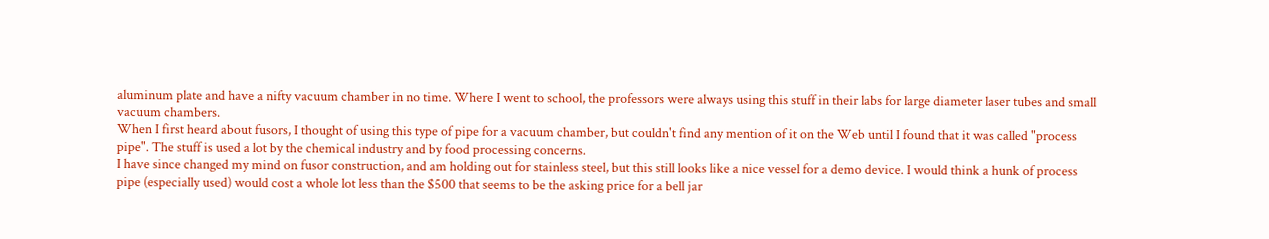aluminum plate and have a nifty vacuum chamber in no time. Where I went to school, the professors were always using this stuff in their labs for large diameter laser tubes and small vacuum chambers.
When I first heard about fusors, I thought of using this type of pipe for a vacuum chamber, but couldn't find any mention of it on the Web until I found that it was called "process pipe". The stuff is used a lot by the chemical industry and by food processing concerns.
I have since changed my mind on fusor construction, and am holding out for stainless steel, but this still looks like a nice vessel for a demo device. I would think a hunk of process pipe (especially used) would cost a whole lot less than the $500 that seems to be the asking price for a bell jar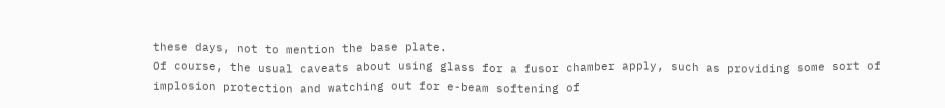these days, not to mention the base plate.
Of course, the usual caveats about using glass for a fusor chamber apply, such as providing some sort of implosion protection and watching out for e-beam softening of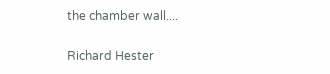the chamber wall....

Richard Hester